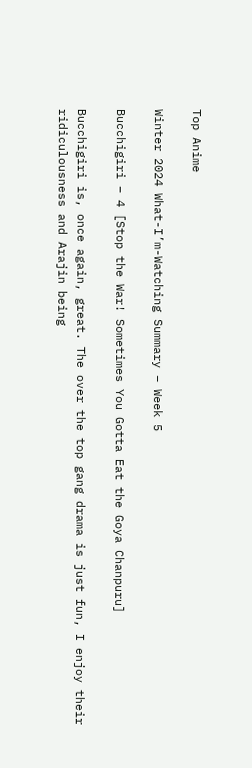Top Anime

Winter 2024 What-I’m-Watching Summary – Week 5

Bucchigiri – 4 [Stop the War! Sometimes You Gotta Eat the Goya Chanpuru]

Bucchigiri is, once again, great. The over the top gang drama is just fun, I enjoy their ridiculousness and Arajin being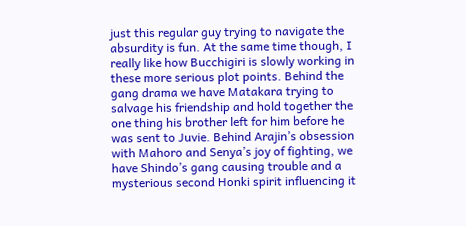just this regular guy trying to navigate the absurdity is fun. At the same time though, I really like how Bucchigiri is slowly working in these more serious plot points. Behind the gang drama we have Matakara trying to salvage his friendship and hold together the one thing his brother left for him before he was sent to Juvie. Behind Arajin’s obsession with Mahoro and Senya’s joy of fighting, we have Shindo’s gang causing trouble and a mysterious second Honki spirit influencing it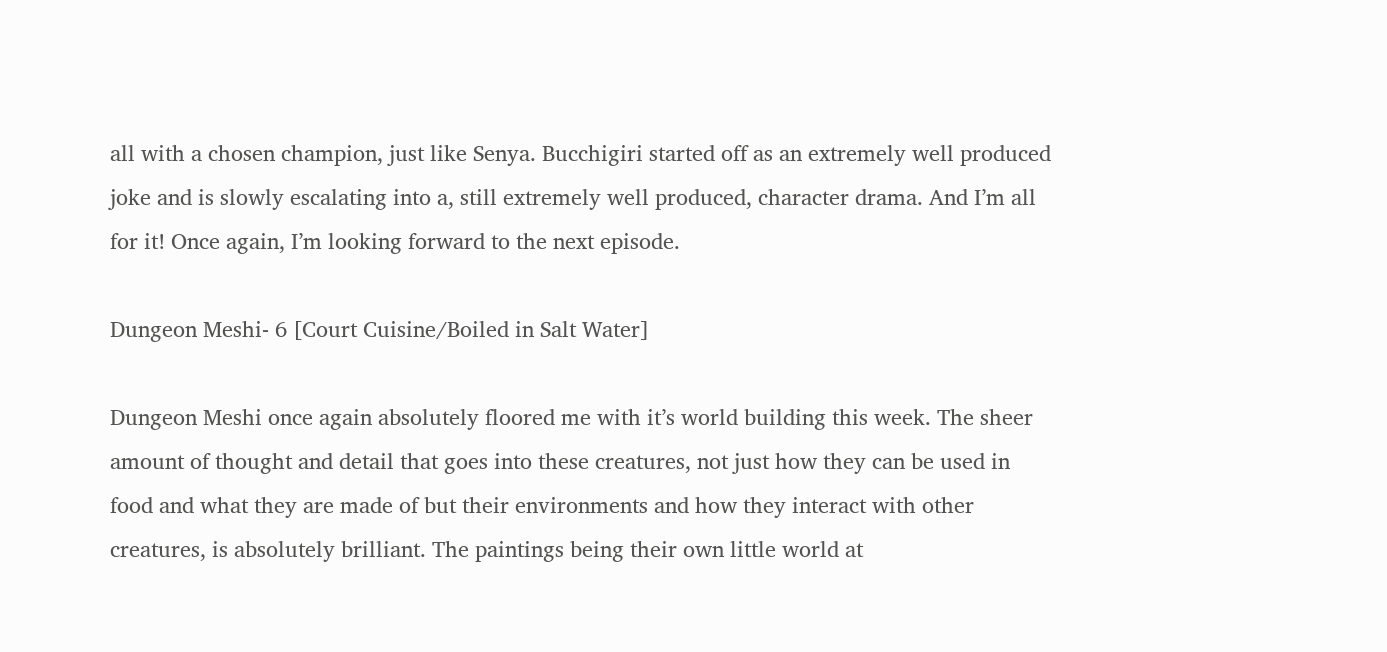all with a chosen champion, just like Senya. Bucchigiri started off as an extremely well produced joke and is slowly escalating into a, still extremely well produced, character drama. And I’m all for it! Once again, I’m looking forward to the next episode.

Dungeon Meshi- 6 [Court Cuisine/Boiled in Salt Water]

Dungeon Meshi once again absolutely floored me with it’s world building this week. The sheer amount of thought and detail that goes into these creatures, not just how they can be used in food and what they are made of but their environments and how they interact with other creatures, is absolutely brilliant. The paintings being their own little world at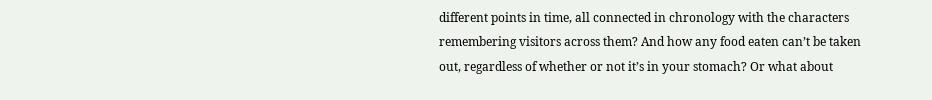different points in time, all connected in chronology with the characters remembering visitors across them? And how any food eaten can’t be taken out, regardless of whether or not it’s in your stomach? Or what about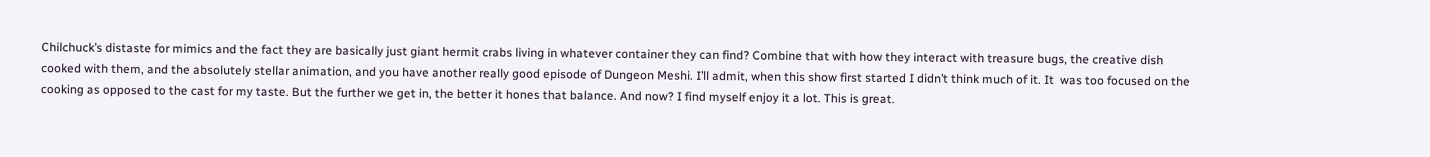Chilchuck’s distaste for mimics and the fact they are basically just giant hermit crabs living in whatever container they can find? Combine that with how they interact with treasure bugs, the creative dish cooked with them, and the absolutely stellar animation, and you have another really good episode of Dungeon Meshi. I’ll admit, when this show first started I didn’t think much of it. It  was too focused on the cooking as opposed to the cast for my taste. But the further we get in, the better it hones that balance. And now? I find myself enjoy it a lot. This is great.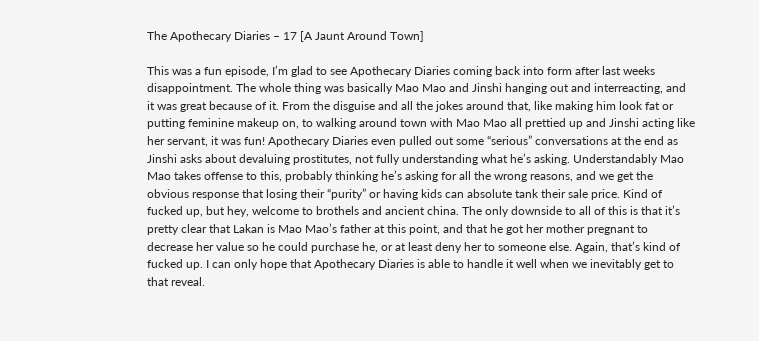The Apothecary Diaries – 17 [A Jaunt Around Town]

This was a fun episode, I’m glad to see Apothecary Diaries coming back into form after last weeks disappointment. The whole thing was basically Mao Mao and Jinshi hanging out and interreacting, and it was great because of it. From the disguise and all the jokes around that, like making him look fat or putting feminine makeup on, to walking around town with Mao Mao all prettied up and Jinshi acting like her servant, it was fun! Apothecary Diaries even pulled out some “serious” conversations at the end as Jinshi asks about devaluing prostitutes, not fully understanding what he’s asking. Understandably Mao Mao takes offense to this, probably thinking he’s asking for all the wrong reasons, and we get the obvious response that losing their “purity” or having kids can absolute tank their sale price. Kind of fucked up, but hey, welcome to brothels and ancient china. The only downside to all of this is that it’s pretty clear that Lakan is Mao Mao’s father at this point, and that he got her mother pregnant to decrease her value so he could purchase he, or at least deny her to someone else. Again, that’s kind of fucked up. I can only hope that Apothecary Diaries is able to handle it well when we inevitably get to that reveal.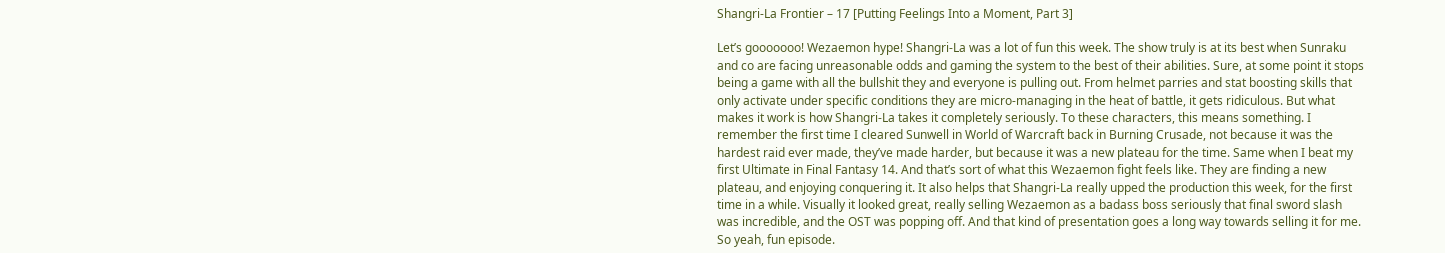Shangri-La Frontier – 17 [Putting Feelings Into a Moment, Part 3]

Let’s gooooooo! Wezaemon hype! Shangri-La was a lot of fun this week. The show truly is at its best when Sunraku and co are facing unreasonable odds and gaming the system to the best of their abilities. Sure, at some point it stops being a game with all the bullshit they and everyone is pulling out. From helmet parries and stat boosting skills that only activate under specific conditions they are micro-managing in the heat of battle, it gets ridiculous. But what makes it work is how Shangri-La takes it completely seriously. To these characters, this means something. I remember the first time I cleared Sunwell in World of Warcraft back in Burning Crusade, not because it was the hardest raid ever made, they’ve made harder, but because it was a new plateau for the time. Same when I beat my first Ultimate in Final Fantasy 14. And that’s sort of what this Wezaemon fight feels like. They are finding a new plateau, and enjoying conquering it. It also helps that Shangri-La really upped the production this week, for the first time in a while. Visually it looked great, really selling Wezaemon as a badass boss seriously that final sword slash was incredible, and the OST was popping off. And that kind of presentation goes a long way towards selling it for me. So yeah, fun episode.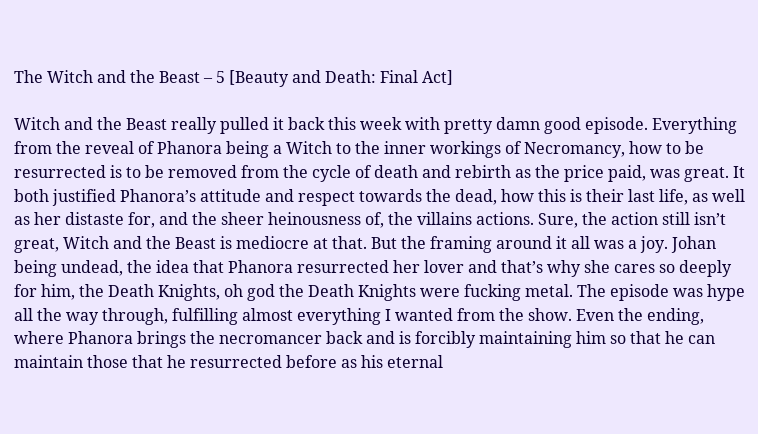The Witch and the Beast – 5 [Beauty and Death: Final Act]

Witch and the Beast really pulled it back this week with pretty damn good episode. Everything from the reveal of Phanora being a Witch to the inner workings of Necromancy, how to be resurrected is to be removed from the cycle of death and rebirth as the price paid, was great. It both justified Phanora’s attitude and respect towards the dead, how this is their last life, as well as her distaste for, and the sheer heinousness of, the villains actions. Sure, the action still isn’t great, Witch and the Beast is mediocre at that. But the framing around it all was a joy. Johan being undead, the idea that Phanora resurrected her lover and that’s why she cares so deeply for him, the Death Knights, oh god the Death Knights were fucking metal. The episode was hype all the way through, fulfilling almost everything I wanted from the show. Even the ending, where Phanora brings the necromancer back and is forcibly maintaining him so that he can maintain those that he resurrected before as his eternal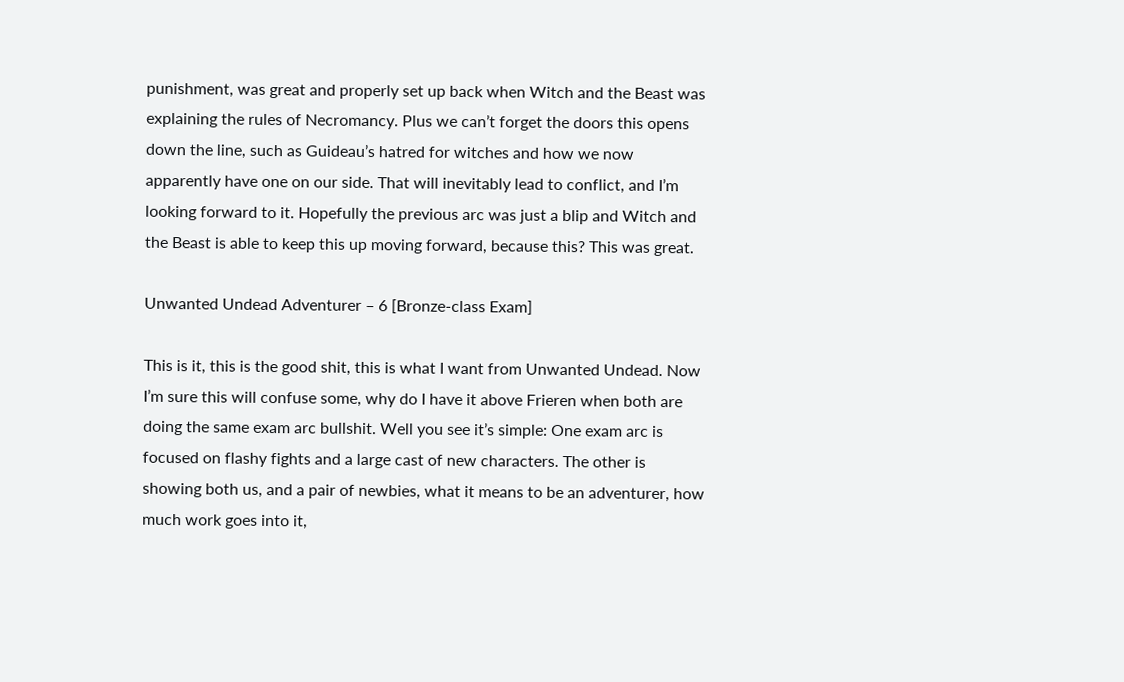punishment, was great and properly set up back when Witch and the Beast was explaining the rules of Necromancy. Plus we can’t forget the doors this opens down the line, such as Guideau’s hatred for witches and how we now apparently have one on our side. That will inevitably lead to conflict, and I’m looking forward to it. Hopefully the previous arc was just a blip and Witch and the Beast is able to keep this up moving forward, because this? This was great.

Unwanted Undead Adventurer – 6 [Bronze-class Exam]

This is it, this is the good shit, this is what I want from Unwanted Undead. Now I’m sure this will confuse some, why do I have it above Frieren when both are doing the same exam arc bullshit. Well you see it’s simple: One exam arc is focused on flashy fights and a large cast of new characters. The other is showing both us, and a pair of newbies, what it means to be an adventurer, how much work goes into it,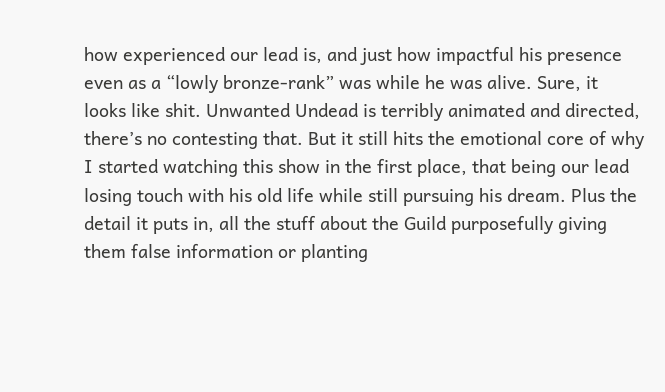how experienced our lead is, and just how impactful his presence even as a “lowly bronze-rank” was while he was alive. Sure, it looks like shit. Unwanted Undead is terribly animated and directed, there’s no contesting that. But it still hits the emotional core of why I started watching this show in the first place, that being our lead losing touch with his old life while still pursuing his dream. Plus the detail it puts in, all the stuff about the Guild purposefully giving them false information or planting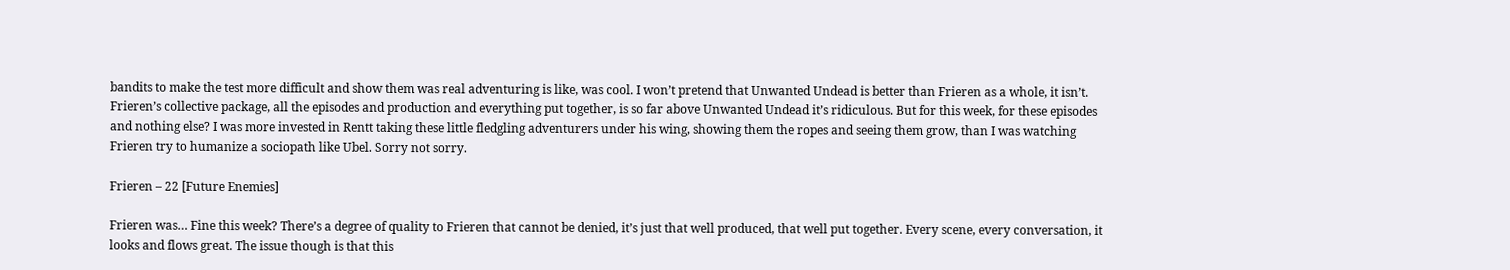bandits to make the test more difficult and show them was real adventuring is like, was cool. I won’t pretend that Unwanted Undead is better than Frieren as a whole, it isn’t. Frieren’s collective package, all the episodes and production and everything put together, is so far above Unwanted Undead it’s ridiculous. But for this week, for these episodes and nothing else? I was more invested in Rentt taking these little fledgling adventurers under his wing, showing them the ropes and seeing them grow, than I was watching Frieren try to humanize a sociopath like Ubel. Sorry not sorry.

Frieren – 22 [Future Enemies]

Frieren was… Fine this week? There’s a degree of quality to Frieren that cannot be denied, it’s just that well produced, that well put together. Every scene, every conversation, it looks and flows great. The issue though is that this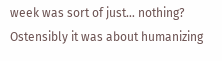week was sort of just… nothing? Ostensibly it was about humanizing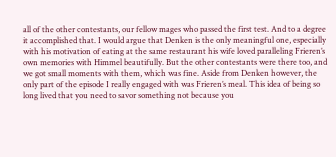all of the other contestants, our fellow mages who passed the first test. And to a degree it accomplished that. I would argue that Denken is the only meaningful one, especially with his motivation of eating at the same restaurant his wife loved paralleling Frieren’s own memories with Himmel beautifully. But the other contestants were there too, and we got small moments with them, which was fine. Aside from Denken however, the only part of the episode I really engaged with was Frieren’s meal. This idea of being so long lived that you need to savor something not because you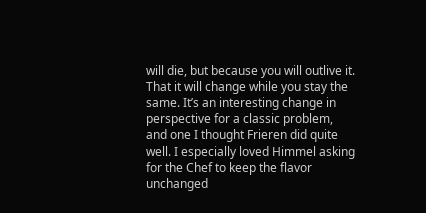will die, but because you will outlive it. That it will change while you stay the same. It’s an interesting change in perspective for a classic problem, and one I thought Frieren did quite well. I especially loved Himmel asking for the Chef to keep the flavor unchanged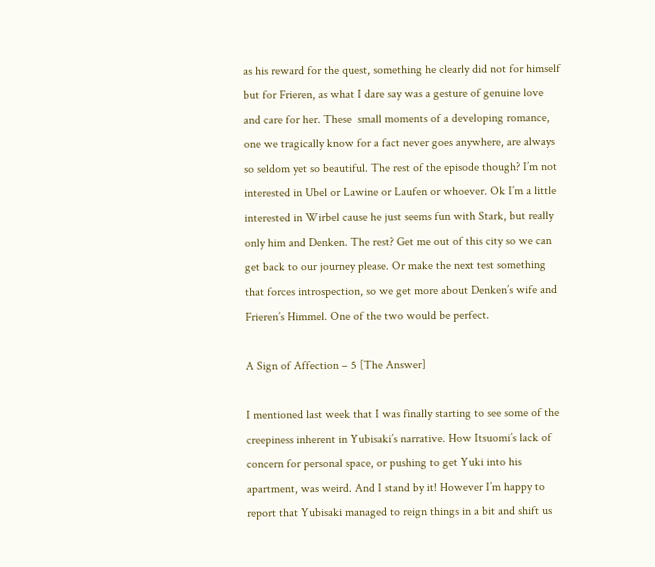as his reward for the quest, something he clearly did not for himself but for Frieren, as what I dare say was a gesture of genuine love and care for her. These  small moments of a developing romance, one we tragically know for a fact never goes anywhere, are always so seldom yet so beautiful. The rest of the episode though? I’m not interested in Ubel or Lawine or Laufen or whoever. Ok I’m a little interested in Wirbel cause he just seems fun with Stark, but really only him and Denken. The rest? Get me out of this city so we can get back to our journey please. Or make the next test something that forces introspection, so we get more about Denken’s wife and Frieren’s Himmel. One of the two would be perfect.

A Sign of Affection – 5 [The Answer]

I mentioned last week that I was finally starting to see some of the creepiness inherent in Yubisaki’s narrative. How Itsuomi’s lack of concern for personal space, or pushing to get Yuki into his apartment, was weird. And I stand by it! However I’m happy to report that Yubisaki managed to reign things in a bit and shift us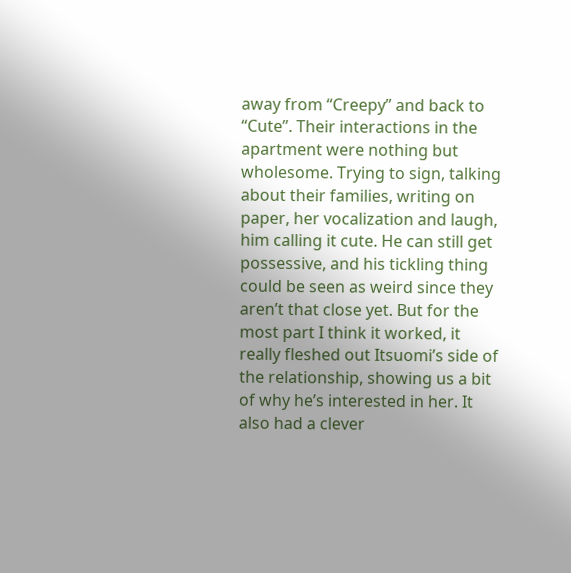away from “Creepy” and back to “Cute”. Their interactions in the apartment were nothing but wholesome. Trying to sign, talking about their families, writing on paper, her vocalization and laugh, him calling it cute. He can still get possessive, and his tickling thing could be seen as weird since they aren’t that close yet. But for the most part I think it worked, it really fleshed out Itsuomi’s side of the relationship, showing us a bit of why he’s interested in her. It also had a clever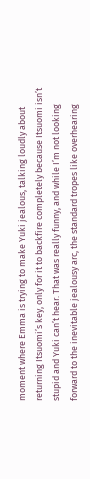moment where Emma is trying to make Yuki jealous, talking loudly about returning Itsuomi’s key, only for it to backfire completely because Itsuomi isn’t stupid and Yuki can’t hear. That was really funny, and while I’m not looking forward to the inevitable jealousy arc, the standard tropes like overhearing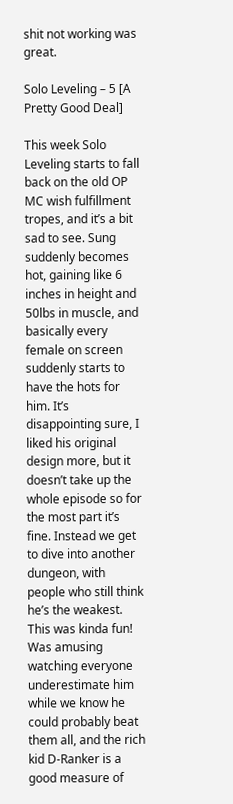shit not working was great.

Solo Leveling – 5 [A Pretty Good Deal]

This week Solo Leveling starts to fall back on the old OP MC wish fulfillment tropes, and it’s a bit sad to see. Sung suddenly becomes hot, gaining like 6 inches in height and 50lbs in muscle, and basically every female on screen suddenly starts to have the hots for him. It’s disappointing sure, I liked his original design more, but it doesn’t take up the whole episode so for the most part it’s fine. Instead we get to dive into another dungeon, with people who still think he’s the weakest. This was kinda fun! Was amusing watching everyone underestimate him while we know he could probably beat them all, and the rich kid D-Ranker is a good measure of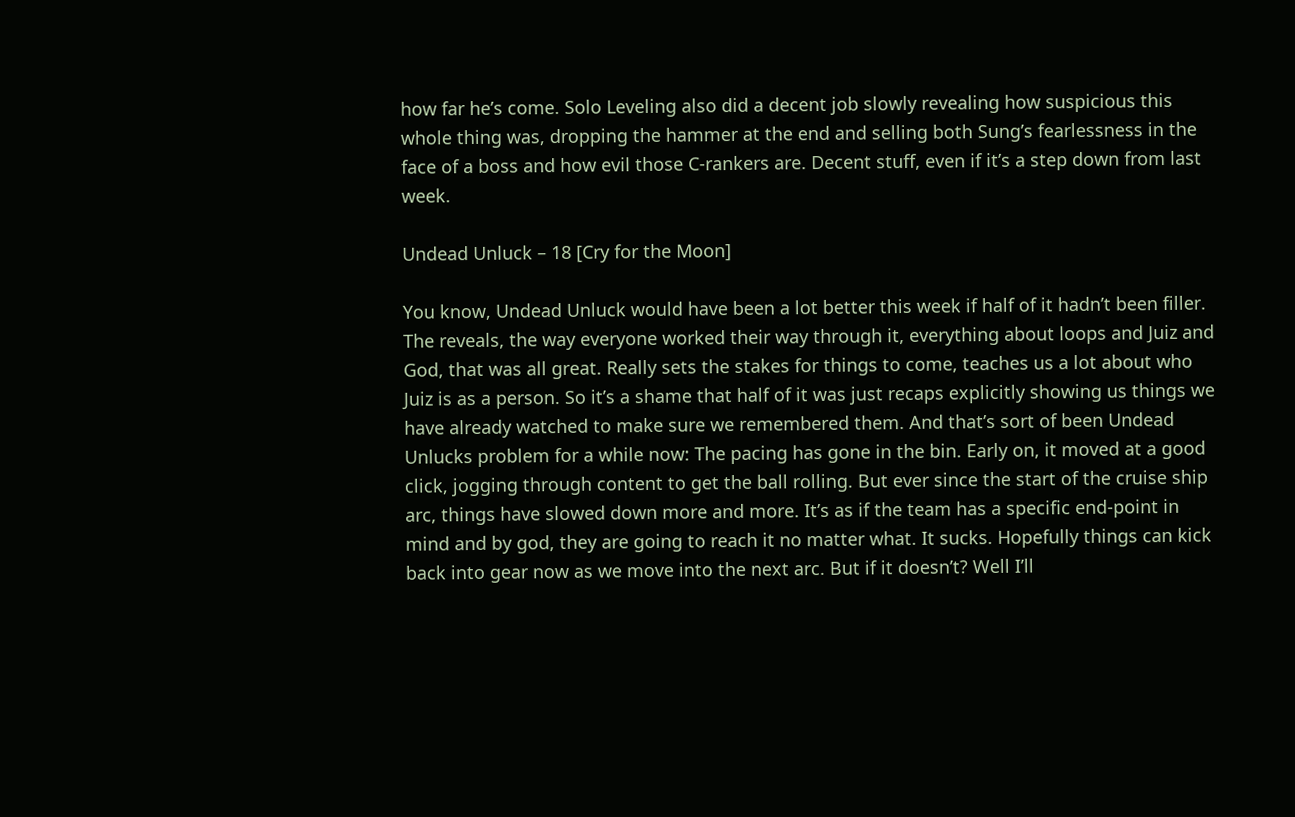how far he’s come. Solo Leveling also did a decent job slowly revealing how suspicious this whole thing was, dropping the hammer at the end and selling both Sung’s fearlessness in the face of a boss and how evil those C-rankers are. Decent stuff, even if it’s a step down from last week.

Undead Unluck – 18 [Cry for the Moon]

You know, Undead Unluck would have been a lot better this week if half of it hadn’t been filler. The reveals, the way everyone worked their way through it, everything about loops and Juiz and God, that was all great. Really sets the stakes for things to come, teaches us a lot about who Juiz is as a person. So it’s a shame that half of it was just recaps explicitly showing us things we have already watched to make sure we remembered them. And that’s sort of been Undead Unlucks problem for a while now: The pacing has gone in the bin. Early on, it moved at a good click, jogging through content to get the ball rolling. But ever since the start of the cruise ship arc, things have slowed down more and more. It’s as if the team has a specific end-point in mind and by god, they are going to reach it no matter what. It sucks. Hopefully things can kick back into gear now as we move into the next arc. But if it doesn’t? Well I’ll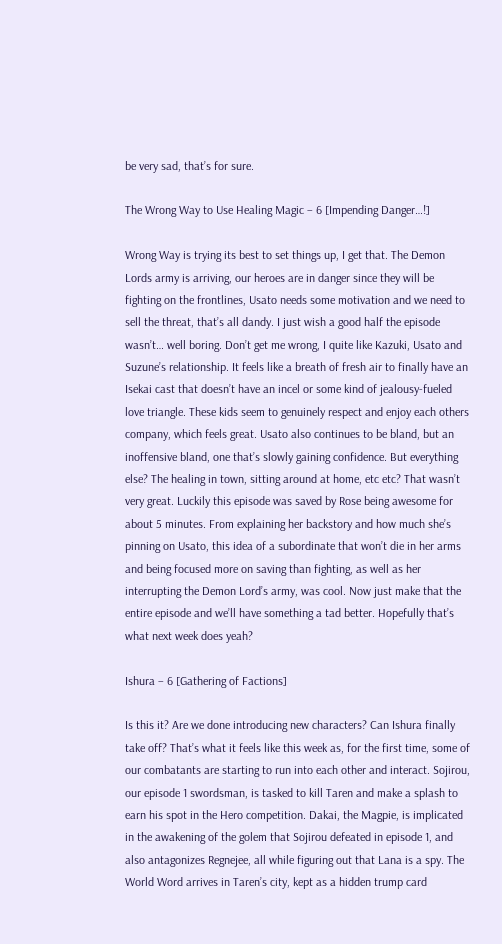be very sad, that’s for sure.

The Wrong Way to Use Healing Magic – 6 [Impending Danger…!]

Wrong Way is trying its best to set things up, I get that. The Demon Lords army is arriving, our heroes are in danger since they will be fighting on the frontlines, Usato needs some motivation and we need to sell the threat, that’s all dandy. I just wish a good half the episode wasn’t… well boring. Don’t get me wrong, I quite like Kazuki, Usato and Suzune’s relationship. It feels like a breath of fresh air to finally have an Isekai cast that doesn’t have an incel or some kind of jealousy-fueled love triangle. These kids seem to genuinely respect and enjoy each others company, which feels great. Usato also continues to be bland, but an inoffensive bland, one that’s slowly gaining confidence. But everything else? The healing in town, sitting around at home, etc etc? That wasn’t very great. Luckily this episode was saved by Rose being awesome for about 5 minutes. From explaining her backstory and how much she’s pinning on Usato, this idea of a subordinate that won’t die in her arms and being focused more on saving than fighting, as well as her interrupting the Demon Lord’s army, was cool. Now just make that the entire episode and we’ll have something a tad better. Hopefully that’s what next week does yeah?

Ishura – 6 [Gathering of Factions]

Is this it? Are we done introducing new characters? Can Ishura finally take off? That’s what it feels like this week as, for the first time, some of our combatants are starting to run into each other and interact. Sojirou, our episode 1 swordsman, is tasked to kill Taren and make a splash to earn his spot in the Hero competition. Dakai, the Magpie, is implicated in the awakening of the golem that Sojirou defeated in episode 1, and also antagonizes Regnejee, all while figuring out that Lana is a spy. The World Word arrives in Taren’s city, kept as a hidden trump card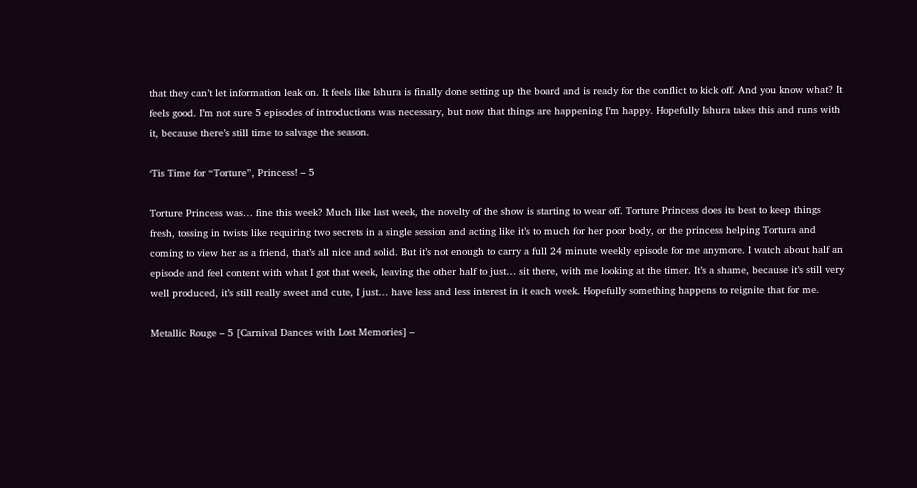that they can’t let information leak on. It feels like Ishura is finally done setting up the board and is ready for the conflict to kick off. And you know what? It feels good. I’m not sure 5 episodes of introductions was necessary, but now that things are happening I’m happy. Hopefully Ishura takes this and runs with it, because there’s still time to salvage the season.

‘Tis Time for “Torture”, Princess! – 5

Torture Princess was… fine this week? Much like last week, the novelty of the show is starting to wear off. Torture Princess does its best to keep things fresh, tossing in twists like requiring two secrets in a single session and acting like it’s to much for her poor body, or the princess helping Tortura and coming to view her as a friend, that’s all nice and solid. But it’s not enough to carry a full 24 minute weekly episode for me anymore. I watch about half an episode and feel content with what I got that week, leaving the other half to just… sit there, with me looking at the timer. It’s a shame, because it’s still very well produced, it’s still really sweet and cute, I just… have less and less interest in it each week. Hopefully something happens to reignite that for me.

Metallic Rouge – 5 [Carnival Dances with Lost Memories] –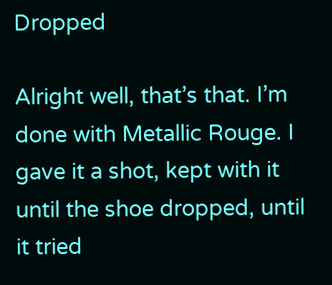Dropped

Alright well, that’s that. I’m done with Metallic Rouge. I gave it a shot, kept with it until the shoe dropped, until it tried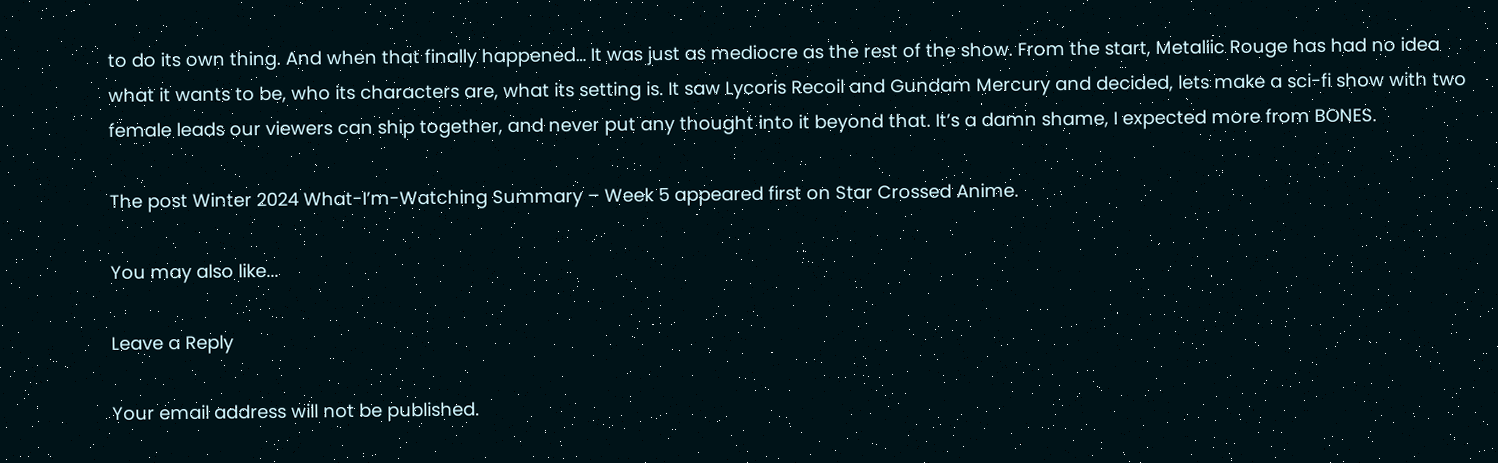to do its own thing. And when that finally happened… It was just as mediocre as the rest of the show. From the start, Metallic Rouge has had no idea what it wants to be, who its characters are, what its setting is. It saw Lycoris Recoil and Gundam Mercury and decided, lets make a sci-fi show with two female leads our viewers can ship together, and never put any thought into it beyond that. It’s a damn shame, I expected more from BONES.

The post Winter 2024 What-I’m-Watching Summary – Week 5 appeared first on Star Crossed Anime.

You may also like...

Leave a Reply

Your email address will not be published.